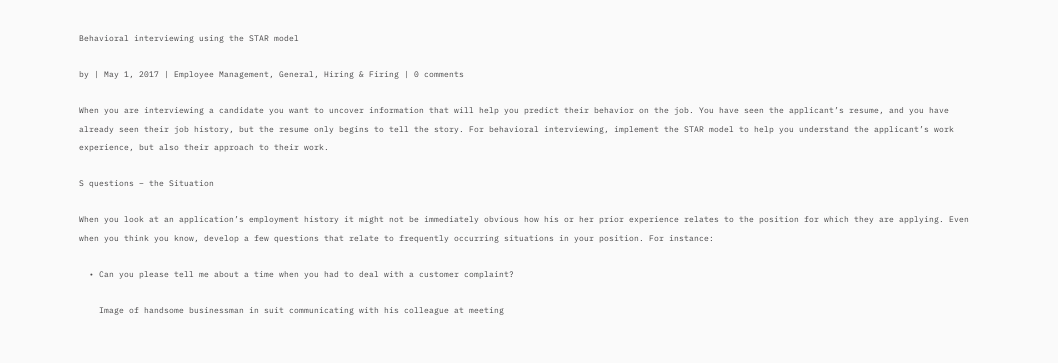Behavioral interviewing using the STAR model

by | May 1, 2017 | Employee Management, General, Hiring & Firing | 0 comments

When you are interviewing a candidate you want to uncover information that will help you predict their behavior on the job. You have seen the applicant’s resume, and you have already seen their job history, but the resume only begins to tell the story. For behavioral interviewing, implement the STAR model to help you understand the applicant’s work experience, but also their approach to their work.

S questions – the Situation

When you look at an application’s employment history it might not be immediately obvious how his or her prior experience relates to the position for which they are applying. Even when you think you know, develop a few questions that relate to frequently occurring situations in your position. For instance:

  • Can you please tell me about a time when you had to deal with a customer complaint?

    Image of handsome businessman in suit communicating with his colleague at meeting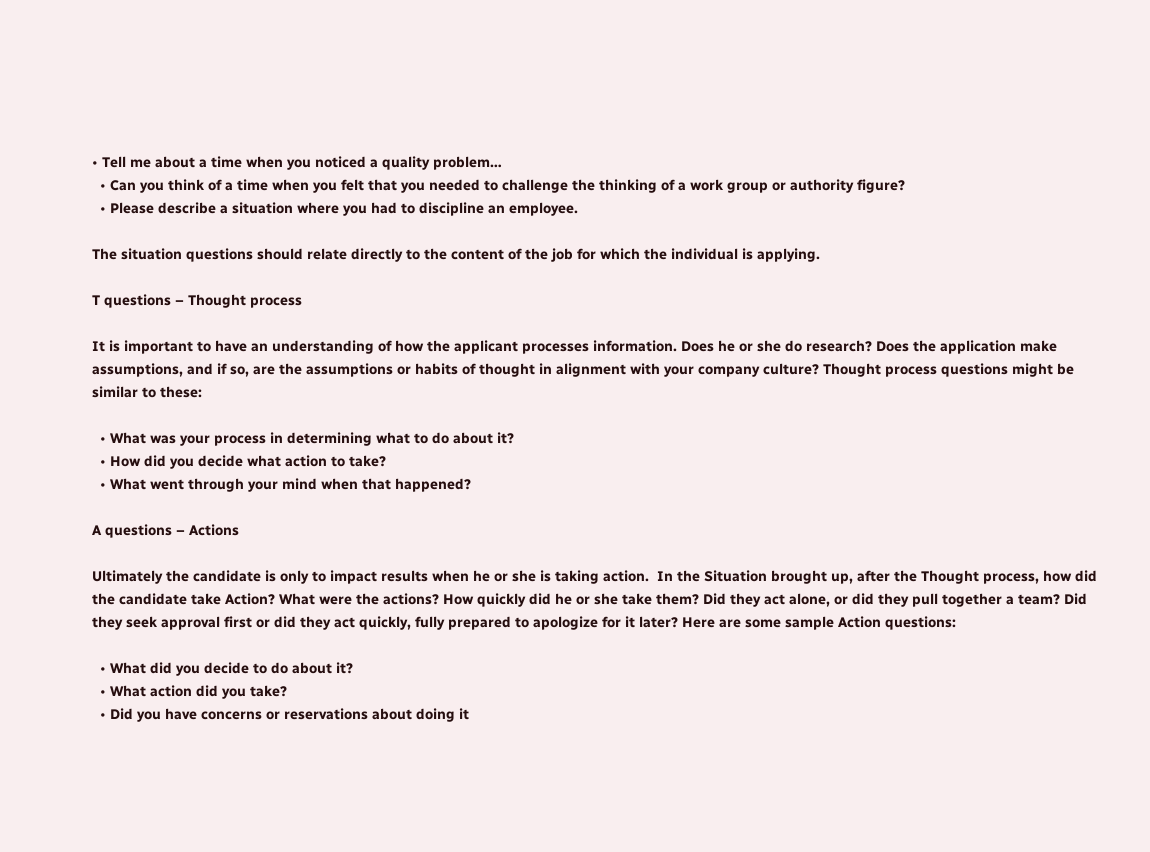• Tell me about a time when you noticed a quality problem…
  • Can you think of a time when you felt that you needed to challenge the thinking of a work group or authority figure?
  • Please describe a situation where you had to discipline an employee.

The situation questions should relate directly to the content of the job for which the individual is applying.

T questions – Thought process

It is important to have an understanding of how the applicant processes information. Does he or she do research? Does the application make assumptions, and if so, are the assumptions or habits of thought in alignment with your company culture? Thought process questions might be similar to these:

  • What was your process in determining what to do about it?
  • How did you decide what action to take?
  • What went through your mind when that happened?

A questions – Actions

Ultimately the candidate is only to impact results when he or she is taking action.  In the Situation brought up, after the Thought process, how did the candidate take Action? What were the actions? How quickly did he or she take them? Did they act alone, or did they pull together a team? Did they seek approval first or did they act quickly, fully prepared to apologize for it later? Here are some sample Action questions:

  • What did you decide to do about it?
  • What action did you take?
  • Did you have concerns or reservations about doing it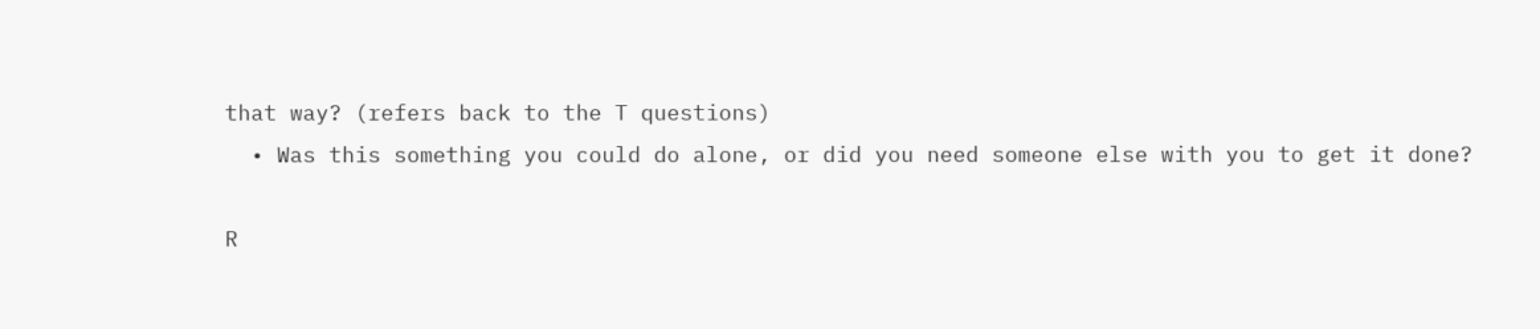that way? (refers back to the T questions)
  • Was this something you could do alone, or did you need someone else with you to get it done?

R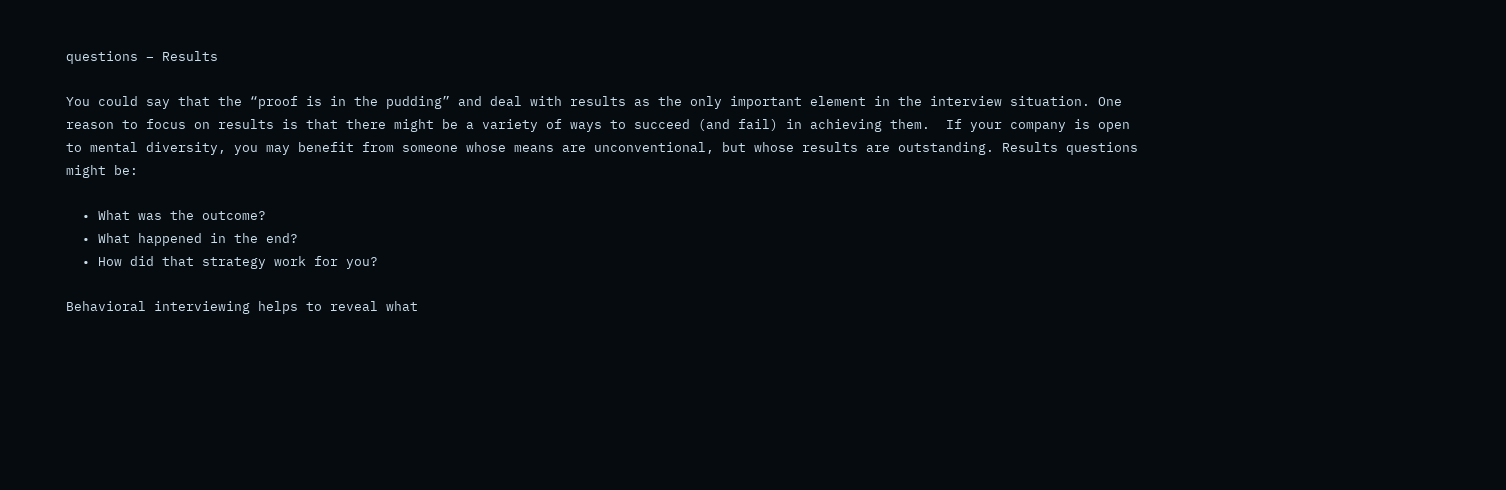questions – Results

You could say that the “proof is in the pudding” and deal with results as the only important element in the interview situation. One reason to focus on results is that there might be a variety of ways to succeed (and fail) in achieving them.  If your company is open to mental diversity, you may benefit from someone whose means are unconventional, but whose results are outstanding. Results questions might be:

  • What was the outcome?
  • What happened in the end?
  • How did that strategy work for you?

Behavioral interviewing helps to reveal what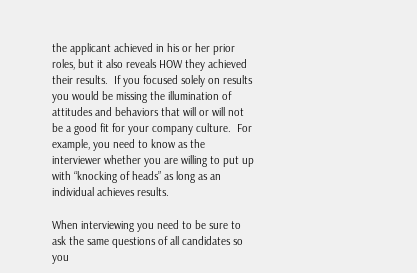the applicant achieved in his or her prior roles, but it also reveals HOW they achieved their results.  If you focused solely on results you would be missing the illumination of attitudes and behaviors that will or will not be a good fit for your company culture.  For example, you need to know as the interviewer whether you are willing to put up with “knocking of heads” as long as an individual achieves results.

When interviewing you need to be sure to ask the same questions of all candidates so you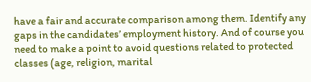have a fair and accurate comparison among them. Identify any gaps in the candidates’ employment history. And of course you need to make a point to avoid questions related to protected classes (age, religion, marital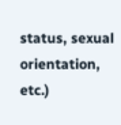status, sexual orientation, etc.)